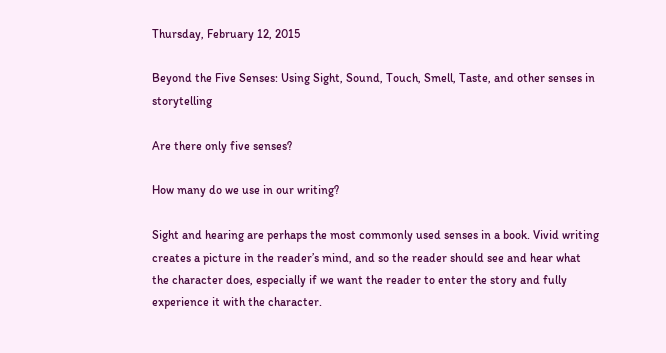Thursday, February 12, 2015

Beyond the Five Senses: Using Sight, Sound, Touch, Smell, Taste, and other senses in storytelling

Are there only five senses?

How many do we use in our writing?

Sight and hearing are perhaps the most commonly used senses in a book. Vivid writing creates a picture in the reader’s mind, and so the reader should see and hear what the character does, especially if we want the reader to enter the story and fully experience it with the character.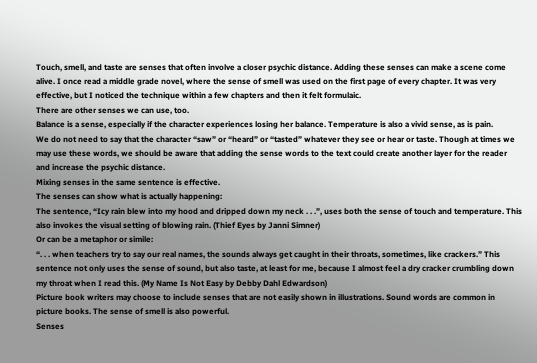Touch, smell, and taste are senses that often involve a closer psychic distance. Adding these senses can make a scene come alive. I once read a middle grade novel, where the sense of smell was used on the first page of every chapter. It was very effective, but I noticed the technique within a few chapters and then it felt formulaic.
There are other senses we can use, too.
Balance is a sense, especially if the character experiences losing her balance. Temperature is also a vivid sense, as is pain.
We do not need to say that the character “saw” or “heard” or “tasted” whatever they see or hear or taste. Though at times we may use these words, we should be aware that adding the sense words to the text could create another layer for the reader and increase the psychic distance.
Mixing senses in the same sentence is effective.
The senses can show what is actually happening:
The sentence, “Icy rain blew into my hood and dripped down my neck . . .”, uses both the sense of touch and temperature. This also invokes the visual setting of blowing rain. (Thief Eyes by Janni Simner)
Or can be a metaphor or simile:
“. . . when teachers try to say our real names, the sounds always get caught in their throats, sometimes, like crackers.” This sentence not only uses the sense of sound, but also taste, at least for me, because I almost feel a dry cracker crumbling down my throat when I read this. (My Name Is Not Easy by Debby Dahl Edwardson)
Picture book writers may choose to include senses that are not easily shown in illustrations. Sound words are common in picture books. The sense of smell is also powerful.
Senses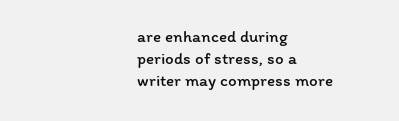are enhanced during periods of stress, so a writer may compress more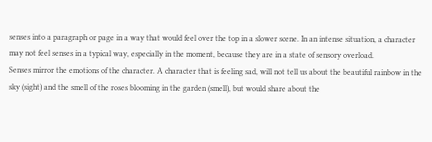senses into a paragraph or page in a way that would feel over the top in a slower scene. In an intense situation, a character may not feel senses in a typical way, especially in the moment, because they are in a state of sensory overload.
Senses mirror the emotions of the character. A character that is feeling sad, will not tell us about the beautiful rainbow in the sky (sight) and the smell of the roses blooming in the garden (smell), but would share about the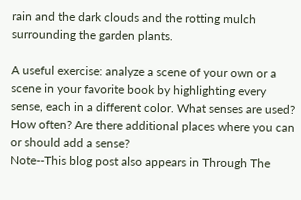rain and the dark clouds and the rotting mulch surrounding the garden plants.

A useful exercise: analyze a scene of your own or a scene in your favorite book by highlighting every sense, each in a different color. What senses are used? How often? Are there additional places where you can or should add a sense?
Note--This blog post also appears in Through The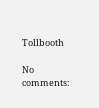Tollbooth

No comments: